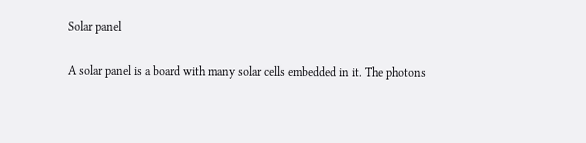Solar panel

A solar panel is a board with many solar cells embedded in it. The photons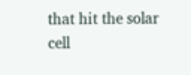that hit the solar cell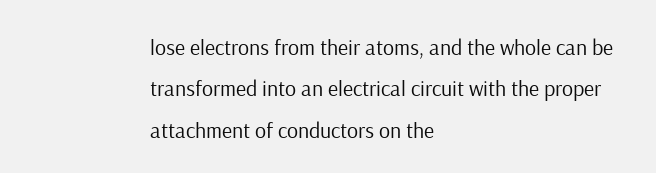lose electrons from their atoms, and the whole can be transformed into an electrical circuit with the proper attachment of conductors on the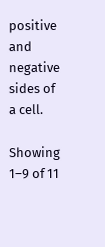positive and negative sides of a cell.

Showing 1–9 of 11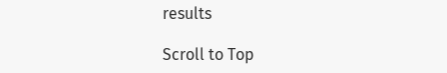results

Scroll to Top